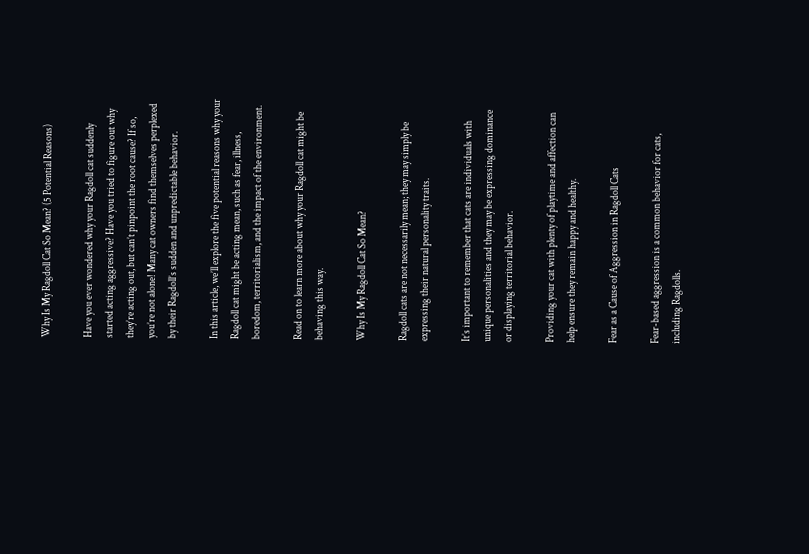Why Is My Ragdoll Cat So Mean? (5 Potential Reasons)

Have you ever wondered why your Ragdoll cat suddenly started acting aggressive? Have you tried to figure out why they’re acting out, but can’t pinpoint the root cause? If so, you’re not alone! Many cat owners find themselves perplexed by their Ragdoll’s sudden and unpredictable behavior.

In this article, we’ll explore the five potential reasons why your Ragdoll cat might be acting mean, such as fear, illness, boredom, territorialism, and the impact of the environment.

Read on to learn more about why your Ragdoll cat might be behaving this way.

Why Is My Ragdoll Cat So Mean?

Ragdoll cats are not necessarily mean; they may simply be expressing their natural personality traits.

It’s important to remember that cats are individuals with unique personalities and they may be expressing dominance or displaying territorial behavior.

Providing your cat with plenty of playtime and affection can help ensure they remain happy and healthy.

Fear as a Cause of Aggression in Ragdoll Cats

Fear-based aggression is a common behavior for cats, including Ragdolls.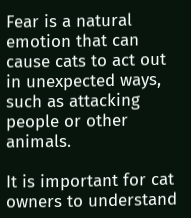Fear is a natural emotion that can cause cats to act out in unexpected ways, such as attacking people or other animals.

It is important for cat owners to understand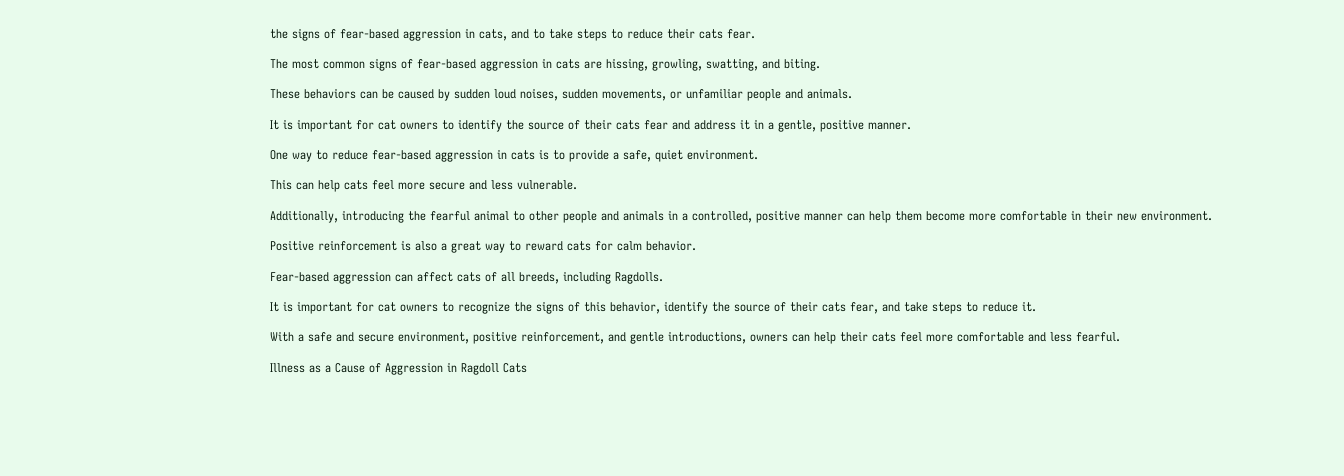the signs of fear-based aggression in cats, and to take steps to reduce their cats fear.

The most common signs of fear-based aggression in cats are hissing, growling, swatting, and biting.

These behaviors can be caused by sudden loud noises, sudden movements, or unfamiliar people and animals.

It is important for cat owners to identify the source of their cats fear and address it in a gentle, positive manner.

One way to reduce fear-based aggression in cats is to provide a safe, quiet environment.

This can help cats feel more secure and less vulnerable.

Additionally, introducing the fearful animal to other people and animals in a controlled, positive manner can help them become more comfortable in their new environment.

Positive reinforcement is also a great way to reward cats for calm behavior.

Fear-based aggression can affect cats of all breeds, including Ragdolls.

It is important for cat owners to recognize the signs of this behavior, identify the source of their cats fear, and take steps to reduce it.

With a safe and secure environment, positive reinforcement, and gentle introductions, owners can help their cats feel more comfortable and less fearful.

Illness as a Cause of Aggression in Ragdoll Cats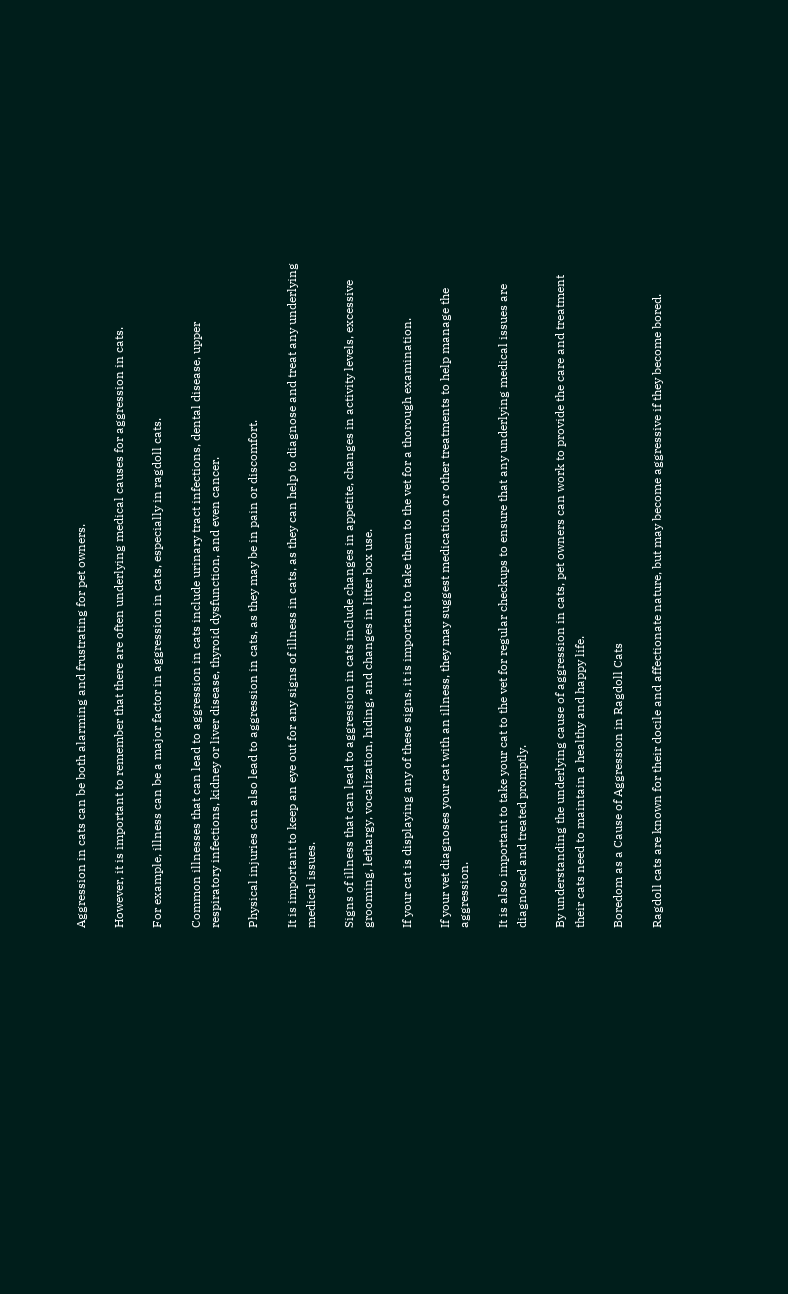Aggression in cats can be both alarming and frustrating for pet owners.

However, it is important to remember that there are often underlying medical causes for aggression in cats.

For example, illness can be a major factor in aggression in cats, especially in ragdoll cats.

Common illnesses that can lead to aggression in cats include urinary tract infections, dental disease, upper respiratory infections, kidney or liver disease, thyroid dysfunction, and even cancer.

Physical injuries can also lead to aggression in cats, as they may be in pain or discomfort.

It is important to keep an eye out for any signs of illness in cats, as they can help to diagnose and treat any underlying medical issues.

Signs of illness that can lead to aggression in cats include changes in appetite, changes in activity levels, excessive grooming, lethargy, vocalization, hiding, and changes in litter box use.

If your cat is displaying any of these signs, it is important to take them to the vet for a thorough examination.

If your vet diagnoses your cat with an illness, they may suggest medication or other treatments to help manage the aggression.

It is also important to take your cat to the vet for regular checkups to ensure that any underlying medical issues are diagnosed and treated promptly.

By understanding the underlying cause of aggression in cats, pet owners can work to provide the care and treatment their cats need to maintain a healthy and happy life.

Boredom as a Cause of Aggression in Ragdoll Cats

Ragdoll cats are known for their docile and affectionate nature, but may become aggressive if they become bored.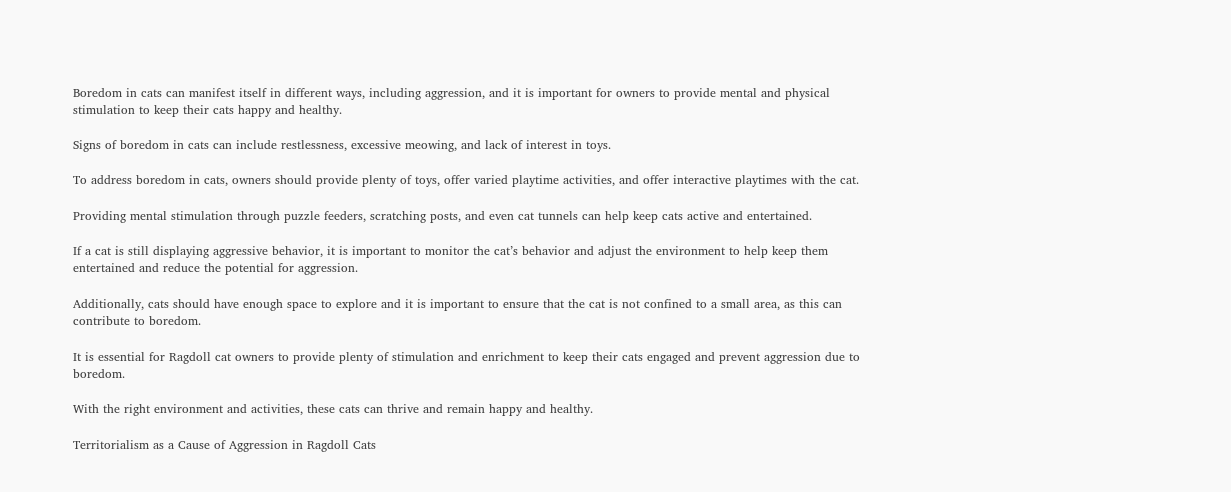Boredom in cats can manifest itself in different ways, including aggression, and it is important for owners to provide mental and physical stimulation to keep their cats happy and healthy.

Signs of boredom in cats can include restlessness, excessive meowing, and lack of interest in toys.

To address boredom in cats, owners should provide plenty of toys, offer varied playtime activities, and offer interactive playtimes with the cat.

Providing mental stimulation through puzzle feeders, scratching posts, and even cat tunnels can help keep cats active and entertained.

If a cat is still displaying aggressive behavior, it is important to monitor the cat’s behavior and adjust the environment to help keep them entertained and reduce the potential for aggression.

Additionally, cats should have enough space to explore and it is important to ensure that the cat is not confined to a small area, as this can contribute to boredom.

It is essential for Ragdoll cat owners to provide plenty of stimulation and enrichment to keep their cats engaged and prevent aggression due to boredom.

With the right environment and activities, these cats can thrive and remain happy and healthy.

Territorialism as a Cause of Aggression in Ragdoll Cats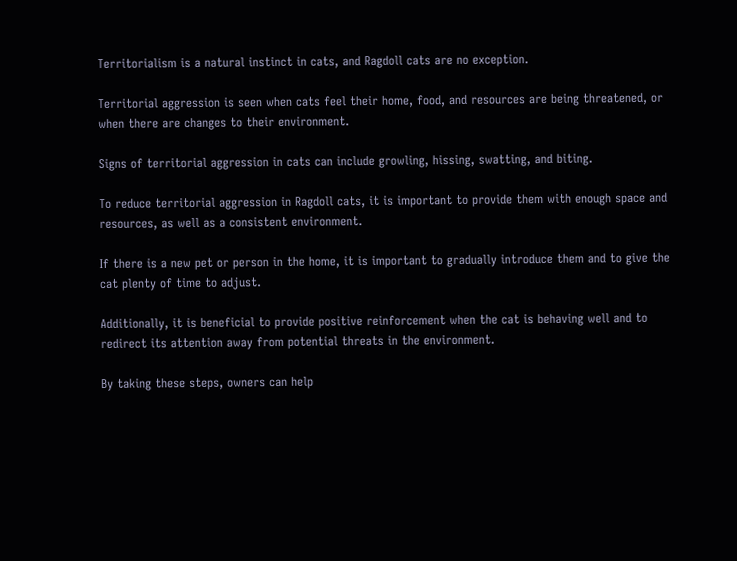Territorialism is a natural instinct in cats, and Ragdoll cats are no exception.

Territorial aggression is seen when cats feel their home, food, and resources are being threatened, or when there are changes to their environment.

Signs of territorial aggression in cats can include growling, hissing, swatting, and biting.

To reduce territorial aggression in Ragdoll cats, it is important to provide them with enough space and resources, as well as a consistent environment.

If there is a new pet or person in the home, it is important to gradually introduce them and to give the cat plenty of time to adjust.

Additionally, it is beneficial to provide positive reinforcement when the cat is behaving well and to redirect its attention away from potential threats in the environment.

By taking these steps, owners can help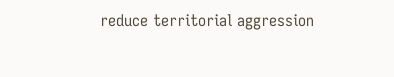reduce territorial aggression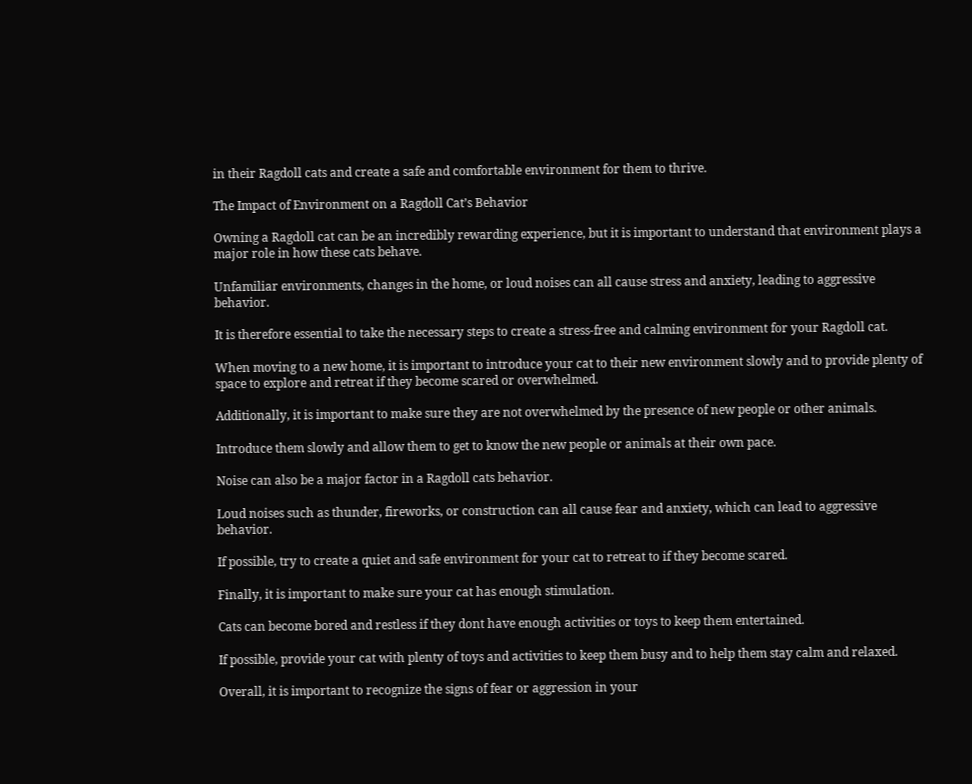in their Ragdoll cats and create a safe and comfortable environment for them to thrive.

The Impact of Environment on a Ragdoll Cat’s Behavior

Owning a Ragdoll cat can be an incredibly rewarding experience, but it is important to understand that environment plays a major role in how these cats behave.

Unfamiliar environments, changes in the home, or loud noises can all cause stress and anxiety, leading to aggressive behavior.

It is therefore essential to take the necessary steps to create a stress-free and calming environment for your Ragdoll cat.

When moving to a new home, it is important to introduce your cat to their new environment slowly and to provide plenty of space to explore and retreat if they become scared or overwhelmed.

Additionally, it is important to make sure they are not overwhelmed by the presence of new people or other animals.

Introduce them slowly and allow them to get to know the new people or animals at their own pace.

Noise can also be a major factor in a Ragdoll cats behavior.

Loud noises such as thunder, fireworks, or construction can all cause fear and anxiety, which can lead to aggressive behavior.

If possible, try to create a quiet and safe environment for your cat to retreat to if they become scared.

Finally, it is important to make sure your cat has enough stimulation.

Cats can become bored and restless if they dont have enough activities or toys to keep them entertained.

If possible, provide your cat with plenty of toys and activities to keep them busy and to help them stay calm and relaxed.

Overall, it is important to recognize the signs of fear or aggression in your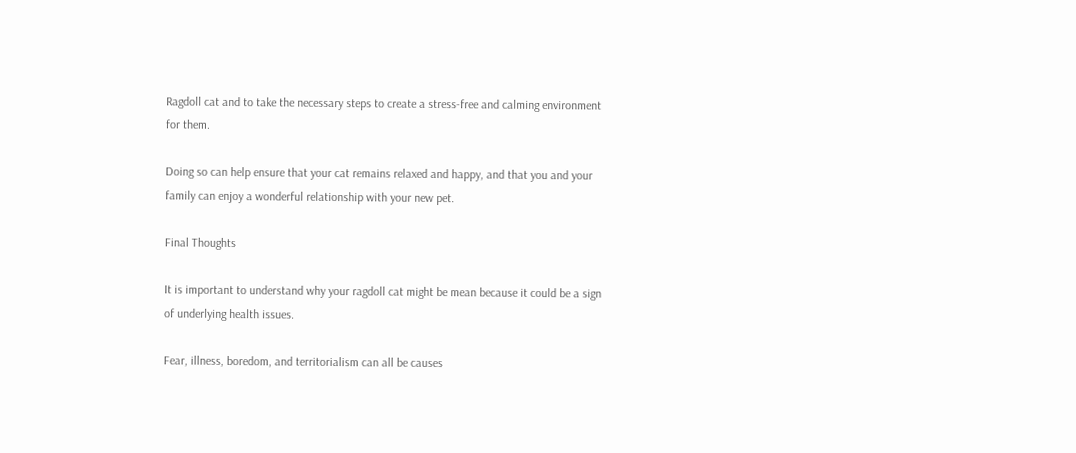Ragdoll cat and to take the necessary steps to create a stress-free and calming environment for them.

Doing so can help ensure that your cat remains relaxed and happy, and that you and your family can enjoy a wonderful relationship with your new pet.

Final Thoughts

It is important to understand why your ragdoll cat might be mean because it could be a sign of underlying health issues.

Fear, illness, boredom, and territorialism can all be causes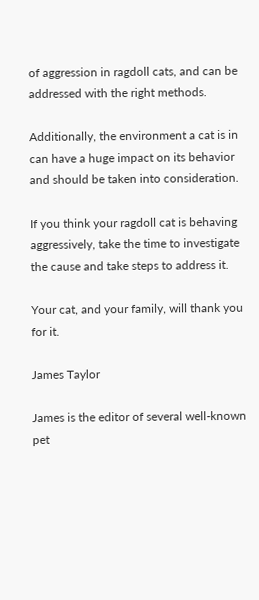of aggression in ragdoll cats, and can be addressed with the right methods.

Additionally, the environment a cat is in can have a huge impact on its behavior and should be taken into consideration.

If you think your ragdoll cat is behaving aggressively, take the time to investigate the cause and take steps to address it.

Your cat, and your family, will thank you for it.

James Taylor

James is the editor of several well-known pet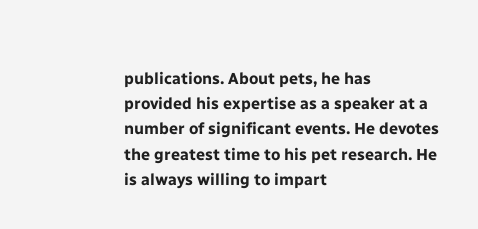publications. About pets, he has provided his expertise as a speaker at a number of significant events. He devotes the greatest time to his pet research. He is always willing to impart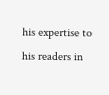his expertise to his readers in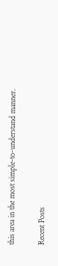this area in the most simple-to-understand manner.

Recent Posts